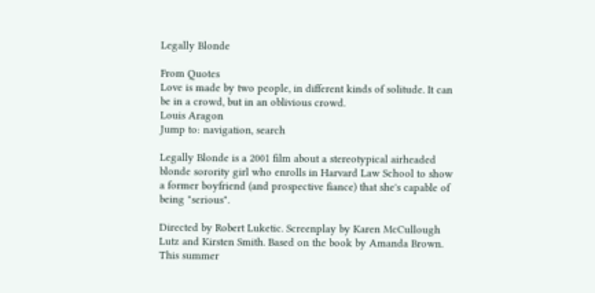Legally Blonde

From Quotes
Love is made by two people, in different kinds of solitude. It can be in a crowd, but in an oblivious crowd.
Louis Aragon
Jump to: navigation, search

Legally Blonde is a 2001 film about a stereotypical airheaded blonde sorority girl who enrolls in Harvard Law School to show a former boyfriend (and prospective fiance) that she's capable of being "serious".

Directed by Robert Luketic. Screenplay by Karen McCullough Lutz and Kirsten Smith. Based on the book by Amanda Brown.
This summer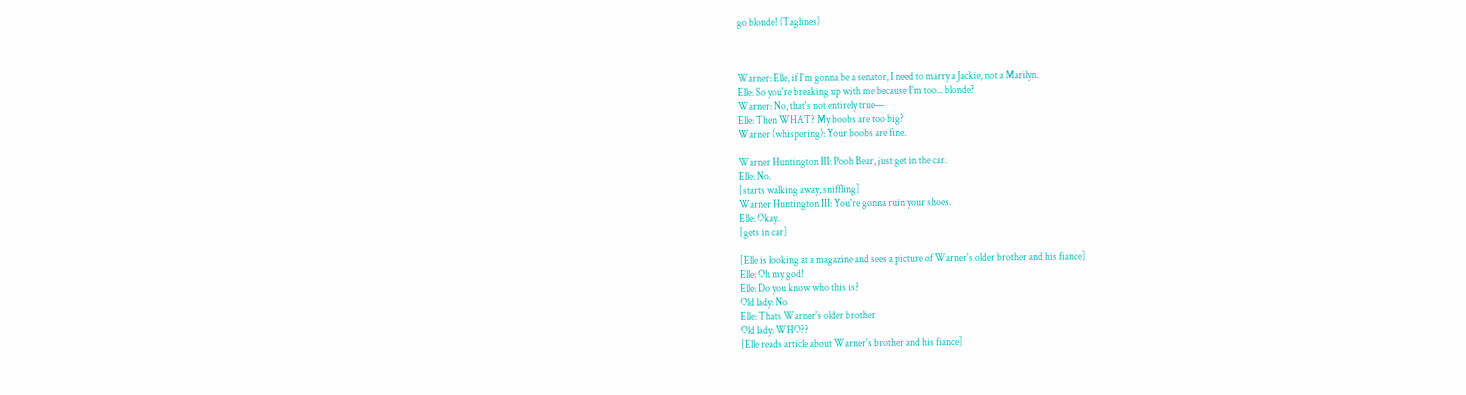go blonde! (Taglines)



Warner: Elle, if I'm gonna be a senator, I need to marry a Jackie, not a Marilyn.
Elle: So you're breaking up with me because I'm too... blonde?
Warner: No, that's not entirely true—
Elle: Then WHAT? My boobs are too big?
Warner (whispering): Your boobs are fine.

Warner Huntington III: Pooh Bear, just get in the car.
Elle: No.
[starts walking away, sniffling]
Warner Huntington III: You're gonna ruin your shoes.
Elle: Okay.
[gets in car]

[Elle is looking at a magazine and sees a picture of Warner's older brother and his fiance]
Elle: Oh my god!
Elle: Do you know who this is?
Old lady: No
Elle: Thats Warner's older brother
Old lady: WHO??
[Elle reads article about Warner's brother and his fiance]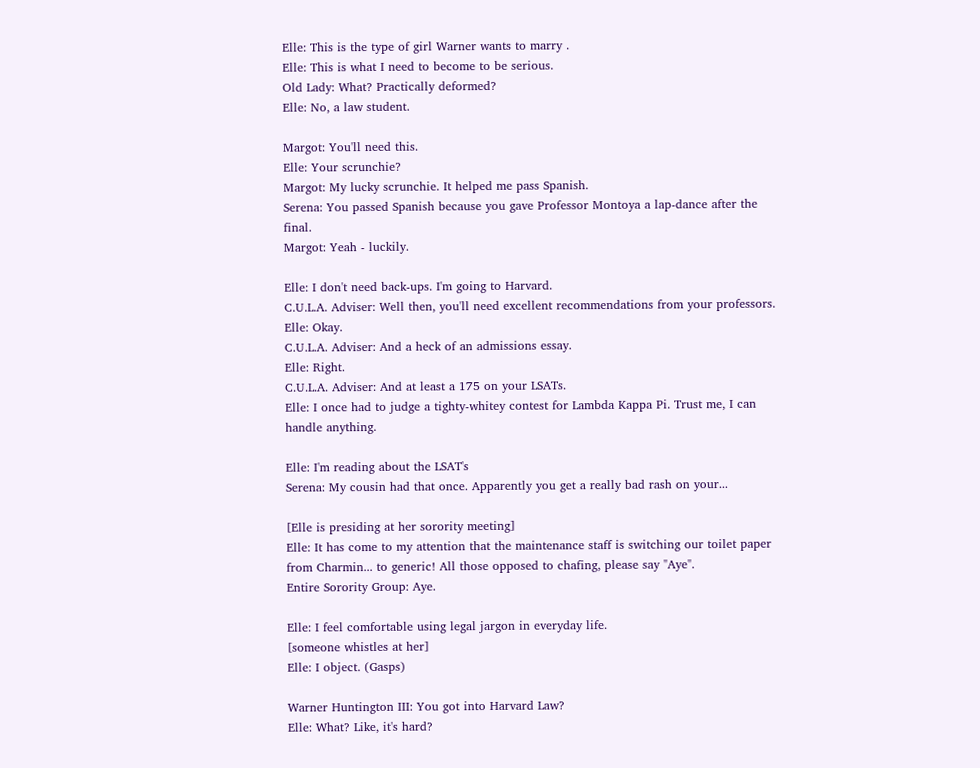Elle: This is the type of girl Warner wants to marry .
Elle: This is what I need to become to be serious.
Old Lady: What? Practically deformed?
Elle: No, a law student.

Margot: You'll need this.
Elle: Your scrunchie?
Margot: My lucky scrunchie. It helped me pass Spanish.
Serena: You passed Spanish because you gave Professor Montoya a lap-dance after the final.
Margot: Yeah - luckily.

Elle: I don't need back-ups. I'm going to Harvard.
C.U.L.A. Adviser: Well then, you'll need excellent recommendations from your professors.
Elle: Okay.
C.U.L.A. Adviser: And a heck of an admissions essay.
Elle: Right.
C.U.L.A. Adviser: And at least a 175 on your LSATs.
Elle: I once had to judge a tighty-whitey contest for Lambda Kappa Pi. Trust me, I can handle anything.

Elle: I'm reading about the LSAT's
Serena: My cousin had that once. Apparently you get a really bad rash on your...

[Elle is presiding at her sorority meeting]
Elle: It has come to my attention that the maintenance staff is switching our toilet paper from Charmin... to generic! All those opposed to chafing, please say "Aye".
Entire Sorority Group: Aye.

Elle: I feel comfortable using legal jargon in everyday life.
[someone whistles at her]
Elle: I object. (Gasps)

Warner Huntington III: You got into Harvard Law?
Elle: What? Like, it's hard?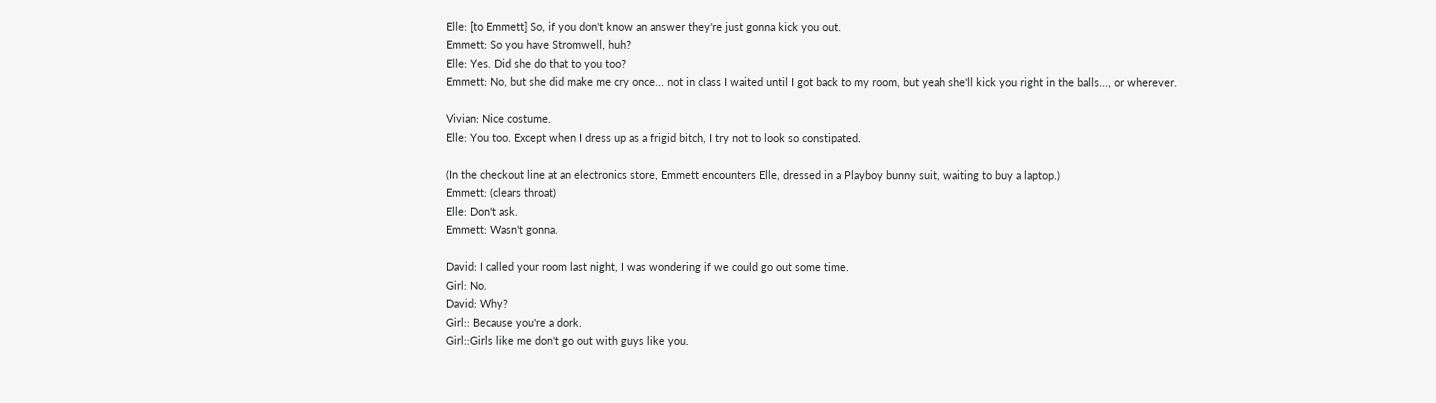Elle: [to Emmett] So, if you don't know an answer they're just gonna kick you out.
Emmett: So you have Stromwell, huh?
Elle: Yes. Did she do that to you too?
Emmett: No, but she did make me cry once... not in class I waited until I got back to my room, but yeah she'll kick you right in the balls..., or wherever.

Vivian: Nice costume.
Elle: You too. Except when I dress up as a frigid bitch, I try not to look so constipated.

(In the checkout line at an electronics store, Emmett encounters Elle, dressed in a Playboy bunny suit, waiting to buy a laptop.)
Emmett: (clears throat)
Elle: Don't ask.
Emmett: Wasn't gonna.

David: I called your room last night, I was wondering if we could go out some time.
Girl: No.
David: Why?
Girl:: Because you're a dork.
Girl::Girls like me don't go out with guys like you.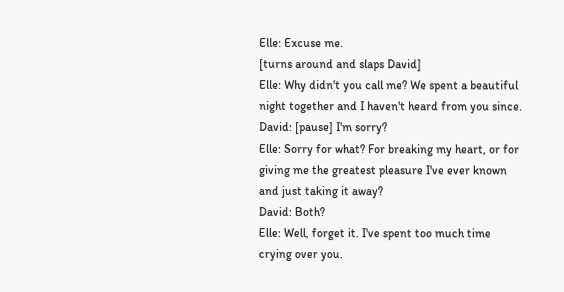Elle: Excuse me.
[turns around and slaps David]
Elle: Why didn't you call me? We spent a beautiful night together and I haven't heard from you since.
David: [pause] I'm sorry?
Elle: Sorry for what? For breaking my heart, or for giving me the greatest pleasure I've ever known and just taking it away?
David: Both?
Elle: Well, forget it. I've spent too much time crying over you.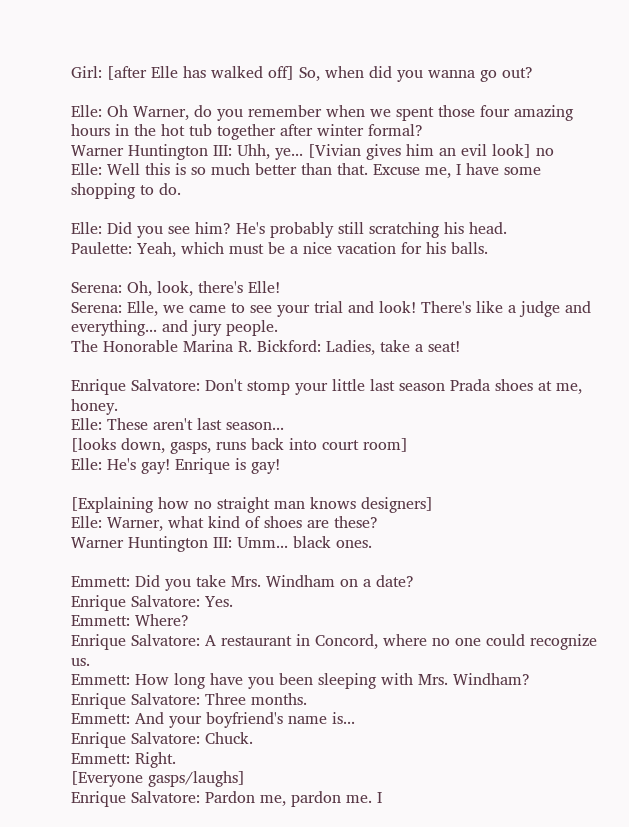Girl: [after Elle has walked off] So, when did you wanna go out?

Elle: Oh Warner, do you remember when we spent those four amazing hours in the hot tub together after winter formal?
Warner Huntington III: Uhh, ye... [Vivian gives him an evil look] no
Elle: Well this is so much better than that. Excuse me, I have some shopping to do.

Elle: Did you see him? He's probably still scratching his head.
Paulette: Yeah, which must be a nice vacation for his balls.

Serena: Oh, look, there's Elle!
Serena: Elle, we came to see your trial and look! There's like a judge and everything... and jury people.
The Honorable Marina R. Bickford: Ladies, take a seat!

Enrique Salvatore: Don't stomp your little last season Prada shoes at me, honey.
Elle: These aren't last season...
[looks down, gasps, runs back into court room]
Elle: He's gay! Enrique is gay!

[Explaining how no straight man knows designers]
Elle: Warner, what kind of shoes are these?
Warner Huntington III: Umm... black ones.

Emmett: Did you take Mrs. Windham on a date?
Enrique Salvatore: Yes.
Emmett: Where?
Enrique Salvatore: A restaurant in Concord, where no one could recognize us.
Emmett: How long have you been sleeping with Mrs. Windham?
Enrique Salvatore: Three months.
Emmett: And your boyfriend's name is...
Enrique Salvatore: Chuck.
Emmett: Right.
[Everyone gasps/laughs]
Enrique Salvatore: Pardon me, pardon me. I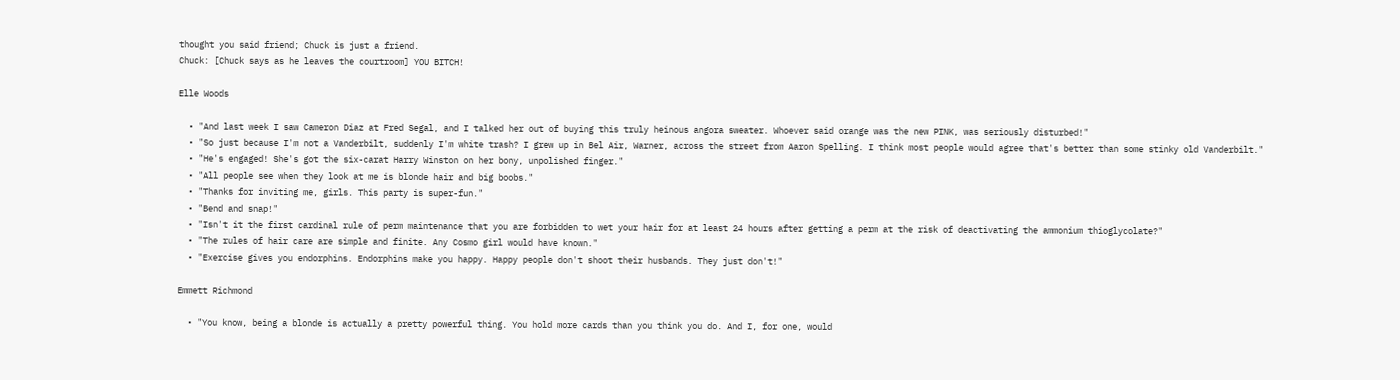thought you said friend; Chuck is just a friend.
Chuck: [Chuck says as he leaves the courtroom] YOU BITCH!

Elle Woods

  • "And last week I saw Cameron Diaz at Fred Segal, and I talked her out of buying this truly heinous angora sweater. Whoever said orange was the new PINK, was seriously disturbed!"
  • "So just because I'm not a Vanderbilt, suddenly I'm white trash? I grew up in Bel Air, Warner, across the street from Aaron Spelling. I think most people would agree that's better than some stinky old Vanderbilt."
  • "He's engaged! She's got the six-carat Harry Winston on her bony, unpolished finger."
  • "All people see when they look at me is blonde hair and big boobs."
  • "Thanks for inviting me, girls. This party is super-fun."
  • "Bend and snap!"
  • "Isn't it the first cardinal rule of perm maintenance that you are forbidden to wet your hair for at least 24 hours after getting a perm at the risk of deactivating the ammonium thioglycolate?"
  • "The rules of hair care are simple and finite. Any Cosmo girl would have known."
  • "Exercise gives you endorphins. Endorphins make you happy. Happy people don't shoot their husbands. They just don't!"

Emmett Richmond

  • "You know, being a blonde is actually a pretty powerful thing. You hold more cards than you think you do. And I, for one, would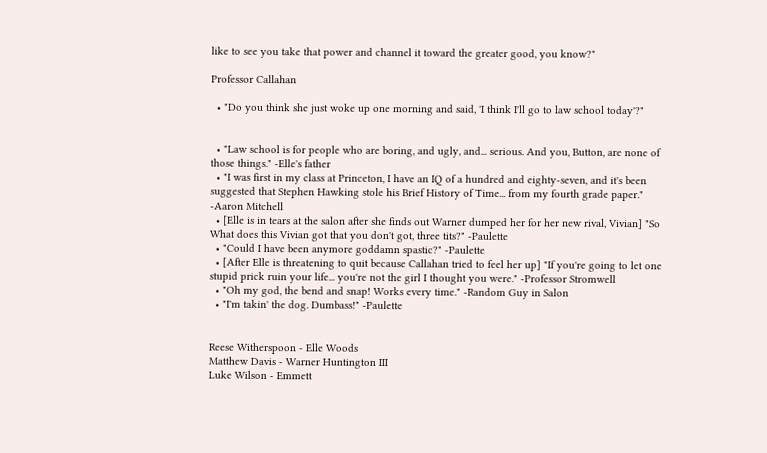like to see you take that power and channel it toward the greater good, you know?"

Professor Callahan

  • "Do you think she just woke up one morning and said, 'I think I'll go to law school today'?"


  • "Law school is for people who are boring, and ugly, and... serious. And you, Button, are none of those things." -Elle's father
  • "I was first in my class at Princeton, I have an IQ of a hundred and eighty-seven, and it's been suggested that Stephen Hawking stole his Brief History of Time... from my fourth grade paper." -Aaron Mitchell
  • [Elle is in tears at the salon after she finds out Warner dumped her for her new rival, Vivian] "So What does this Vivian got that you don't got, three tits?" -Paulette
  • "Could I have been anymore goddamn spastic?" -Paulette
  • [After Elle is threatening to quit because Callahan tried to feel her up] "If you're going to let one stupid prick ruin your life... you're not the girl I thought you were." -Professor Stromwell
  • "Oh my god, the bend and snap! Works every time." -Random Guy in Salon
  • "I'm takin' the dog. Dumbass!" -Paulette


Reese Witherspoon - Elle Woods
Matthew Davis - Warner Huntington III
Luke Wilson - Emmett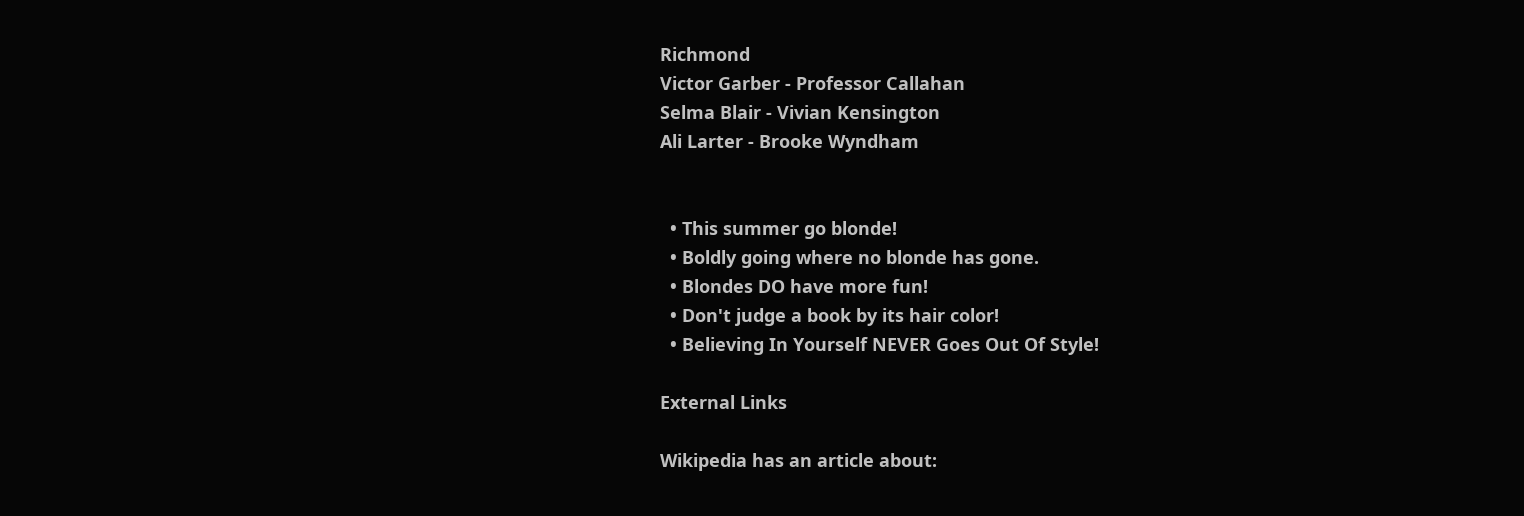Richmond
Victor Garber - Professor Callahan
Selma Blair - Vivian Kensington
Ali Larter - Brooke Wyndham


  • This summer go blonde!
  • Boldly going where no blonde has gone.
  • Blondes DO have more fun!
  • Don't judge a book by its hair color!
  • Believing In Yourself NEVER Goes Out Of Style!

External Links

Wikipedia has an article about: